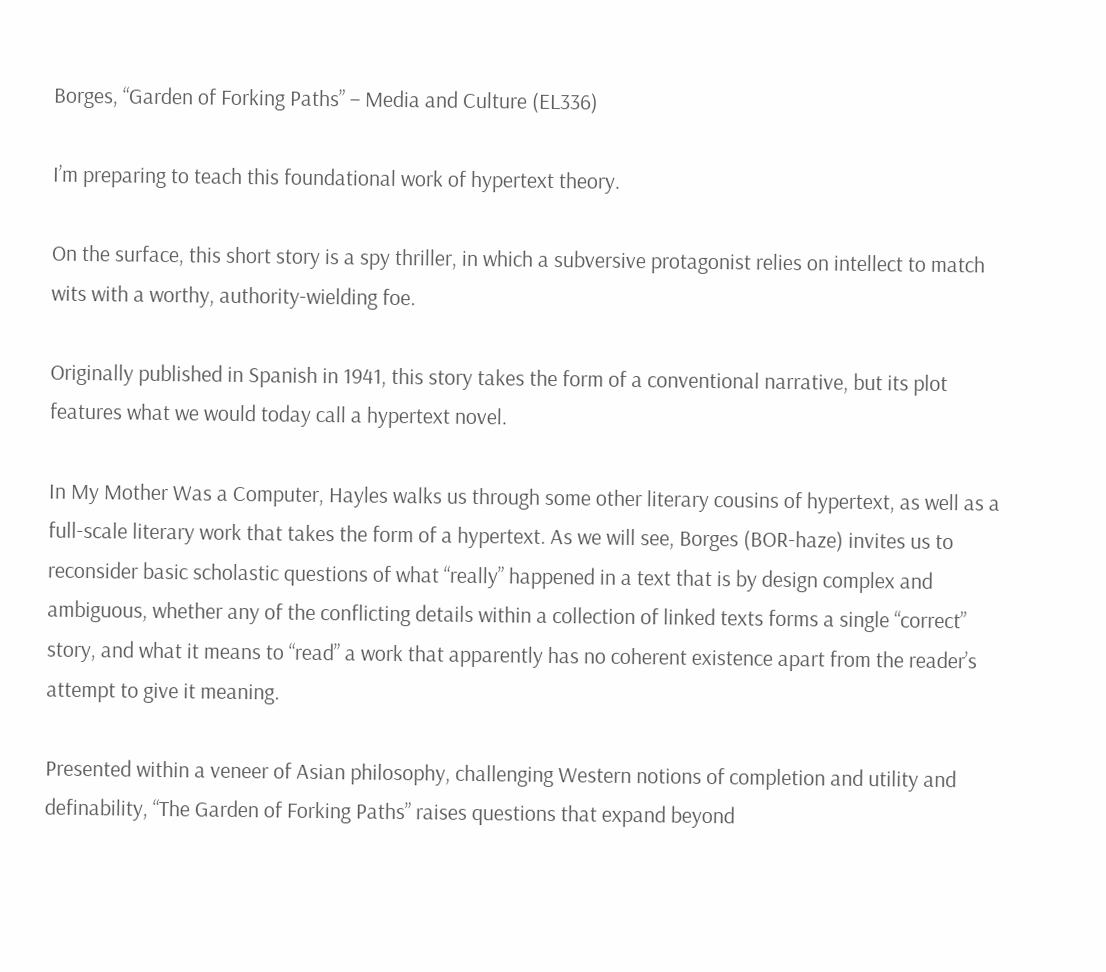Borges, “Garden of Forking Paths” – Media and Culture (EL336)

I’m preparing to teach this foundational work of hypertext theory.

On the surface, this short story is a spy thriller, in which a subversive protagonist relies on intellect to match wits with a worthy, authority-wielding foe.

Originally published in Spanish in 1941, this story takes the form of a conventional narrative, but its plot features what we would today call a hypertext novel.

In My Mother Was a Computer, Hayles walks us through some other literary cousins of hypertext, as well as a full-scale literary work that takes the form of a hypertext. As we will see, Borges (BOR-haze) invites us to reconsider basic scholastic questions of what “really” happened in a text that is by design complex and ambiguous, whether any of the conflicting details within a collection of linked texts forms a single “correct” story, and what it means to “read” a work that apparently has no coherent existence apart from the reader’s attempt to give it meaning.

Presented within a veneer of Asian philosophy, challenging Western notions of completion and utility and definability, “The Garden of Forking Paths” raises questions that expand beyond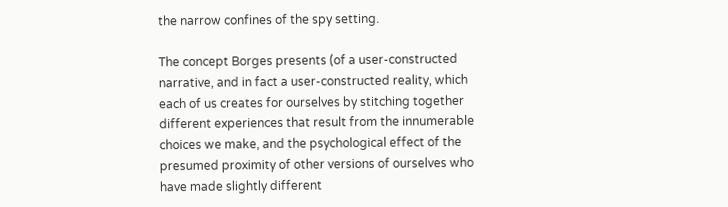the narrow confines of the spy setting.

The concept Borges presents (of a user-constructed narrative, and in fact a user-constructed reality, which each of us creates for ourselves by stitching together different experiences that result from the innumerable choices we make, and the psychological effect of the presumed proximity of other versions of ourselves who have made slightly different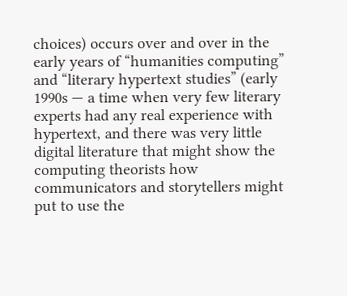choices) occurs over and over in the early years of “humanities computing” and “literary hypertext studies” (early 1990s — a time when very few literary experts had any real experience with hypertext, and there was very little digital literature that might show the computing theorists how communicators and storytellers might put to use the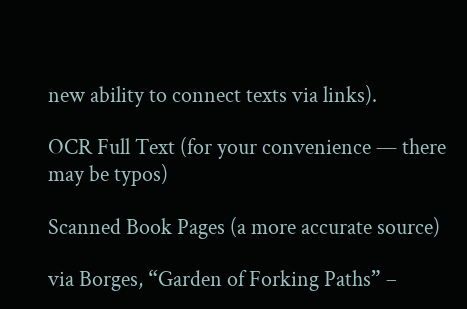new ability to connect texts via links).

OCR Full Text (for your convenience — there may be typos)

Scanned Book Pages (a more accurate source)

via Borges, “Garden of Forking Paths” –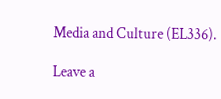Media and Culture (EL336).

Leave a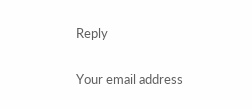Reply

Your email address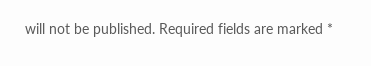will not be published. Required fields are marked *